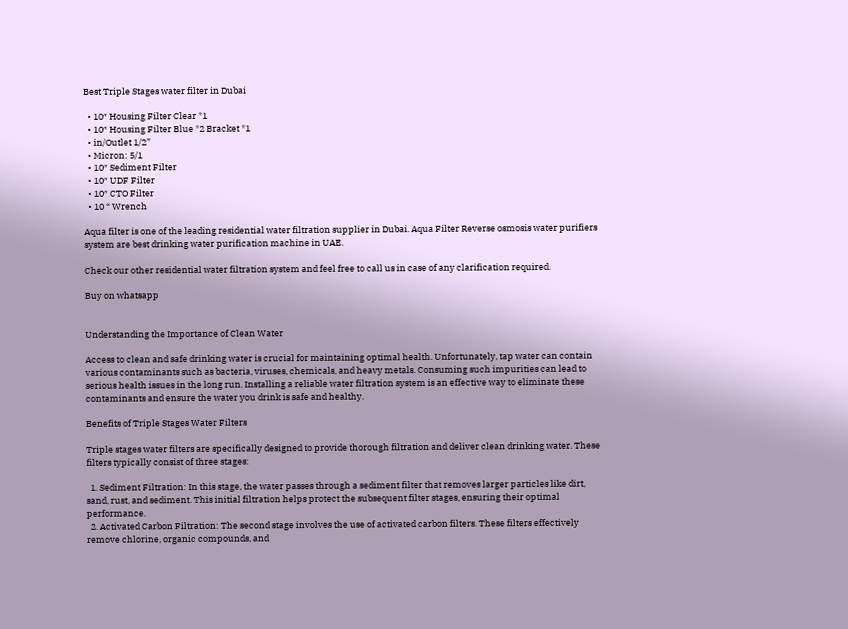Best Triple Stages water filter in Dubai

  • 10″ Housing Filter Clear *1
  • 10″ Housing Filter Blue *2 Bracket *1
  • in/Outlet 1/2”
  • Micron: 5/1
  • 10″ Sediment Filter
  • 10″ UDF Filter
  • 10″ CTO Filter
  • 10 “ Wrench

Aqua filter is one of the leading residential water filtration supplier in Dubai. Aqua Filter Reverse osmosis water purifiers system are best drinking water purification machine in UAE.

Check our other residential water filtration system and feel free to call us in case of any clarification required.

Buy on whatsapp


Understanding the Importance of Clean Water

Access to clean and safe drinking water is crucial for maintaining optimal health. Unfortunately, tap water can contain various contaminants such as bacteria, viruses, chemicals, and heavy metals. Consuming such impurities can lead to serious health issues in the long run. Installing a reliable water filtration system is an effective way to eliminate these contaminants and ensure the water you drink is safe and healthy.

Benefits of Triple Stages Water Filters

Triple stages water filters are specifically designed to provide thorough filtration and deliver clean drinking water. These filters typically consist of three stages:

  1. Sediment Filtration: In this stage, the water passes through a sediment filter that removes larger particles like dirt, sand, rust, and sediment. This initial filtration helps protect the subsequent filter stages, ensuring their optimal performance.
  2. Activated Carbon Filtration: The second stage involves the use of activated carbon filters. These filters effectively remove chlorine, organic compounds, and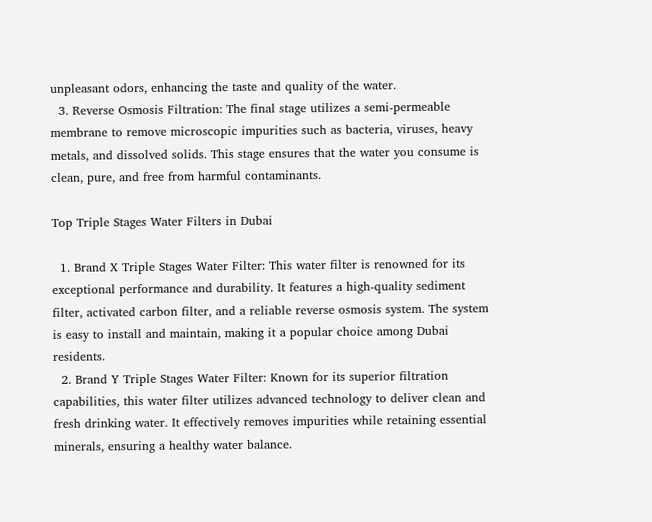unpleasant odors, enhancing the taste and quality of the water.
  3. Reverse Osmosis Filtration: The final stage utilizes a semi-permeable membrane to remove microscopic impurities such as bacteria, viruses, heavy metals, and dissolved solids. This stage ensures that the water you consume is clean, pure, and free from harmful contaminants.

Top Triple Stages Water Filters in Dubai

  1. Brand X Triple Stages Water Filter: This water filter is renowned for its exceptional performance and durability. It features a high-quality sediment filter, activated carbon filter, and a reliable reverse osmosis system. The system is easy to install and maintain, making it a popular choice among Dubai residents.
  2. Brand Y Triple Stages Water Filter: Known for its superior filtration capabilities, this water filter utilizes advanced technology to deliver clean and fresh drinking water. It effectively removes impurities while retaining essential minerals, ensuring a healthy water balance.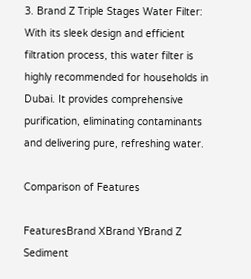3. Brand Z Triple Stages Water Filter: With its sleek design and efficient filtration process, this water filter is highly recommended for households in Dubai. It provides comprehensive purification, eliminating contaminants and delivering pure, refreshing water.

Comparison of Features

FeaturesBrand XBrand YBrand Z
Sediment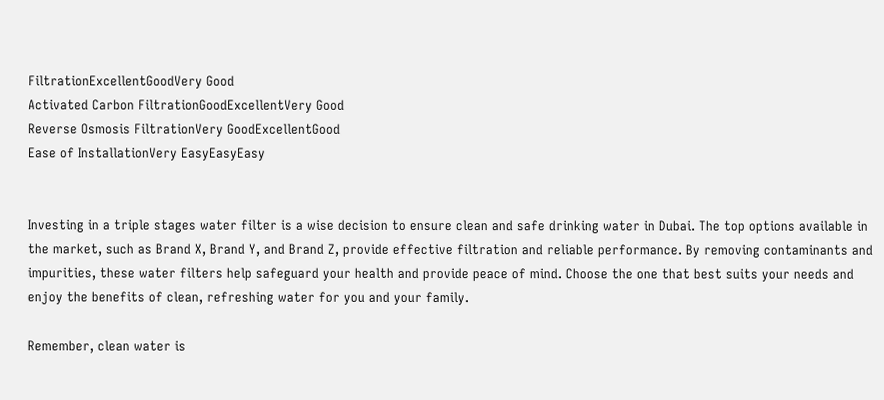FiltrationExcellentGoodVery Good
Activated Carbon FiltrationGoodExcellentVery Good
Reverse Osmosis FiltrationVery GoodExcellentGood
Ease of InstallationVery EasyEasyEasy


Investing in a triple stages water filter is a wise decision to ensure clean and safe drinking water in Dubai. The top options available in the market, such as Brand X, Brand Y, and Brand Z, provide effective filtration and reliable performance. By removing contaminants and impurities, these water filters help safeguard your health and provide peace of mind. Choose the one that best suits your needs and enjoy the benefits of clean, refreshing water for you and your family.

Remember, clean water is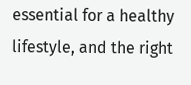essential for a healthy lifestyle, and the right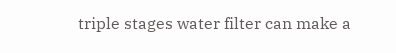triple stages water filter can make a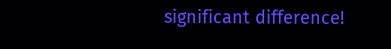significant difference!